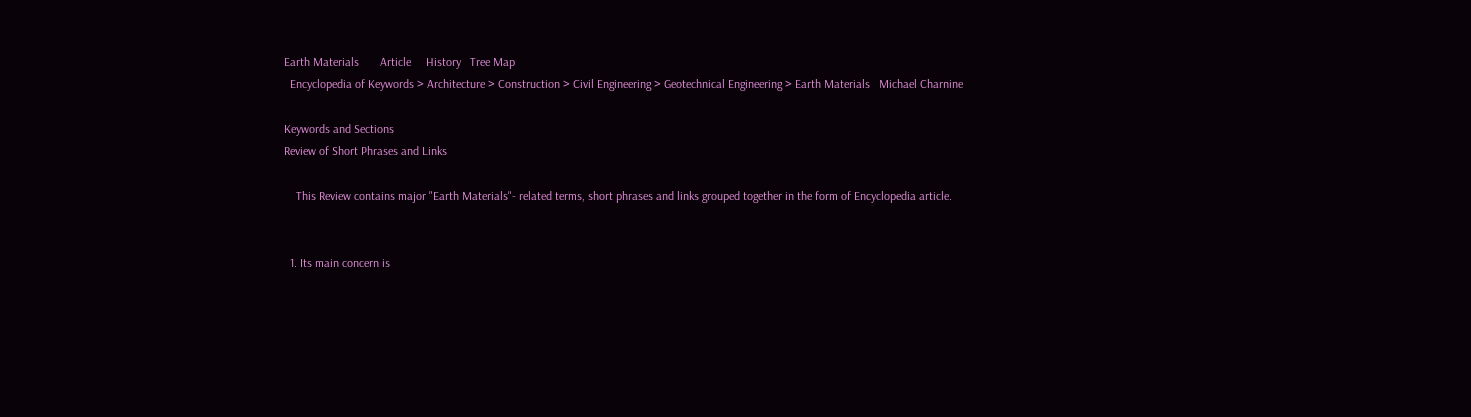Earth Materials       Article     History   Tree Map
  Encyclopedia of Keywords > Architecture > Construction > Civil Engineering > Geotechnical Engineering > Earth Materials   Michael Charnine

Keywords and Sections
Review of Short Phrases and Links

    This Review contains major "Earth Materials"- related terms, short phrases and links grouped together in the form of Encyclopedia article.


  1. Its main concern is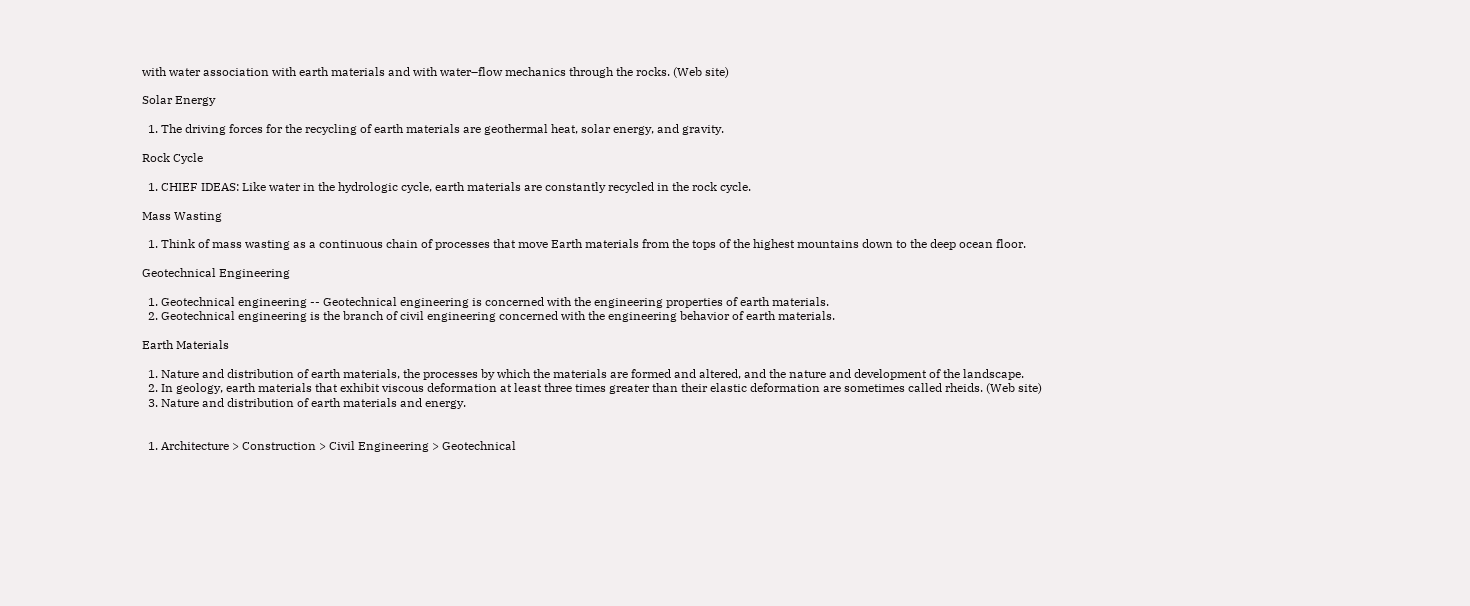with water association with earth materials and with water–flow mechanics through the rocks. (Web site)

Solar Energy

  1. The driving forces for the recycling of earth materials are geothermal heat, solar energy, and gravity.

Rock Cycle

  1. CHIEF IDEAS: Like water in the hydrologic cycle, earth materials are constantly recycled in the rock cycle.

Mass Wasting

  1. Think of mass wasting as a continuous chain of processes that move Earth materials from the tops of the highest mountains down to the deep ocean floor.

Geotechnical Engineering

  1. Geotechnical engineering -- Geotechnical engineering is concerned with the engineering properties of earth materials.
  2. Geotechnical engineering is the branch of civil engineering concerned with the engineering behavior of earth materials.

Earth Materials

  1. Nature and distribution of earth materials, the processes by which the materials are formed and altered, and the nature and development of the landscape.
  2. In geology, earth materials that exhibit viscous deformation at least three times greater than their elastic deformation are sometimes called rheids. (Web site)
  3. Nature and distribution of earth materials and energy.


  1. Architecture > Construction > Civil Engineering > Geotechnical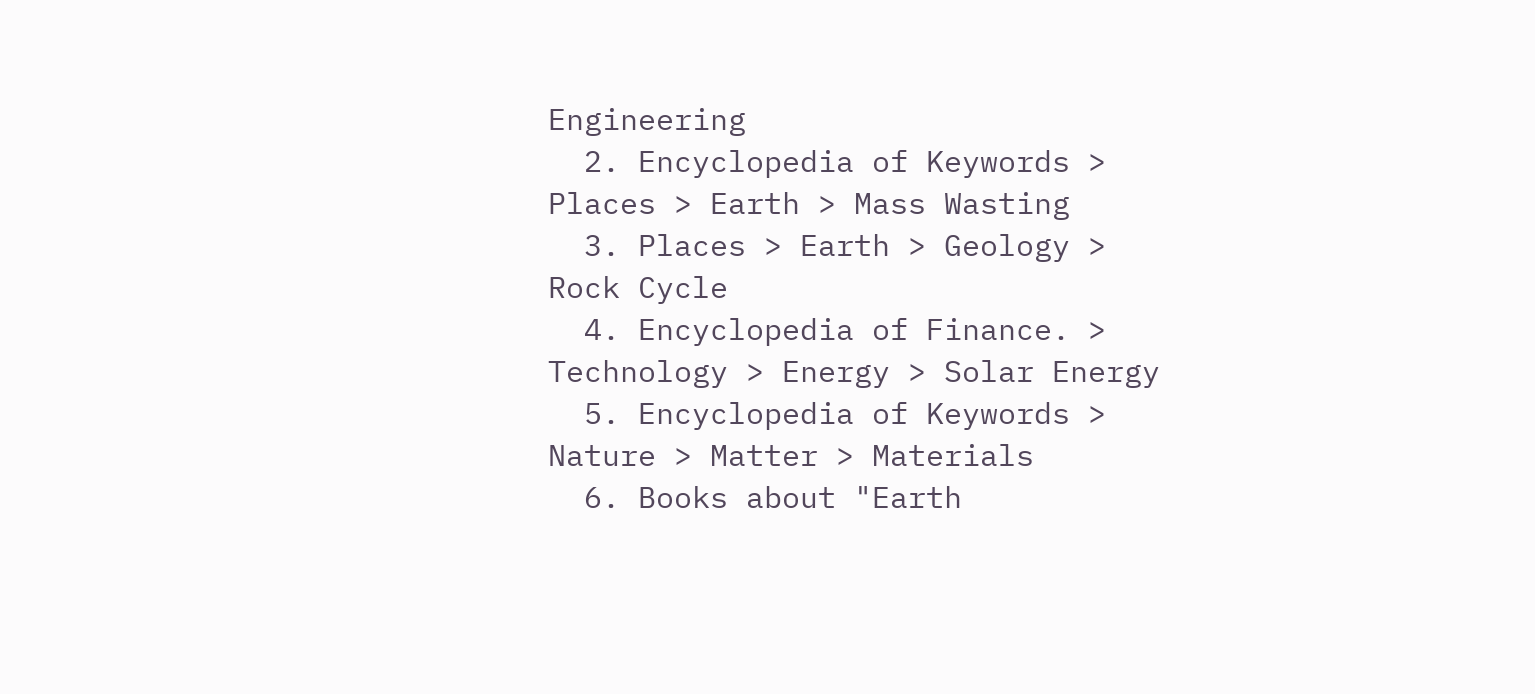Engineering
  2. Encyclopedia of Keywords > Places > Earth > Mass Wasting
  3. Places > Earth > Geology > Rock Cycle
  4. Encyclopedia of Finance. > Technology > Energy > Solar Energy
  5. Encyclopedia of Keywords > Nature > Matter > Materials
  6. Books about "Earth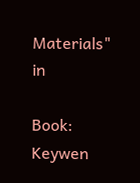Materials" in

Book: Keywen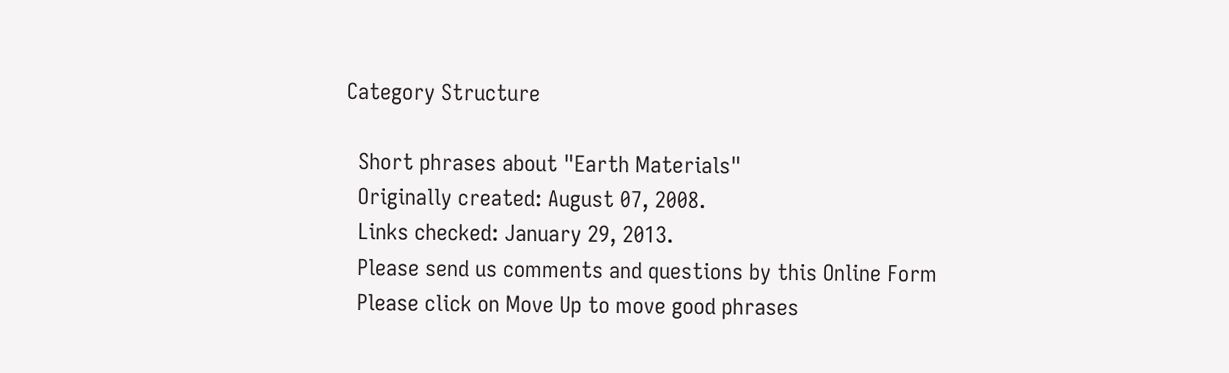Category Structure

  Short phrases about "Earth Materials"
  Originally created: August 07, 2008.
  Links checked: January 29, 2013.
  Please send us comments and questions by this Online Form
  Please click on Move Up to move good phrases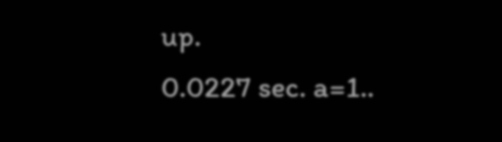up.
0.0227 sec. a=1..